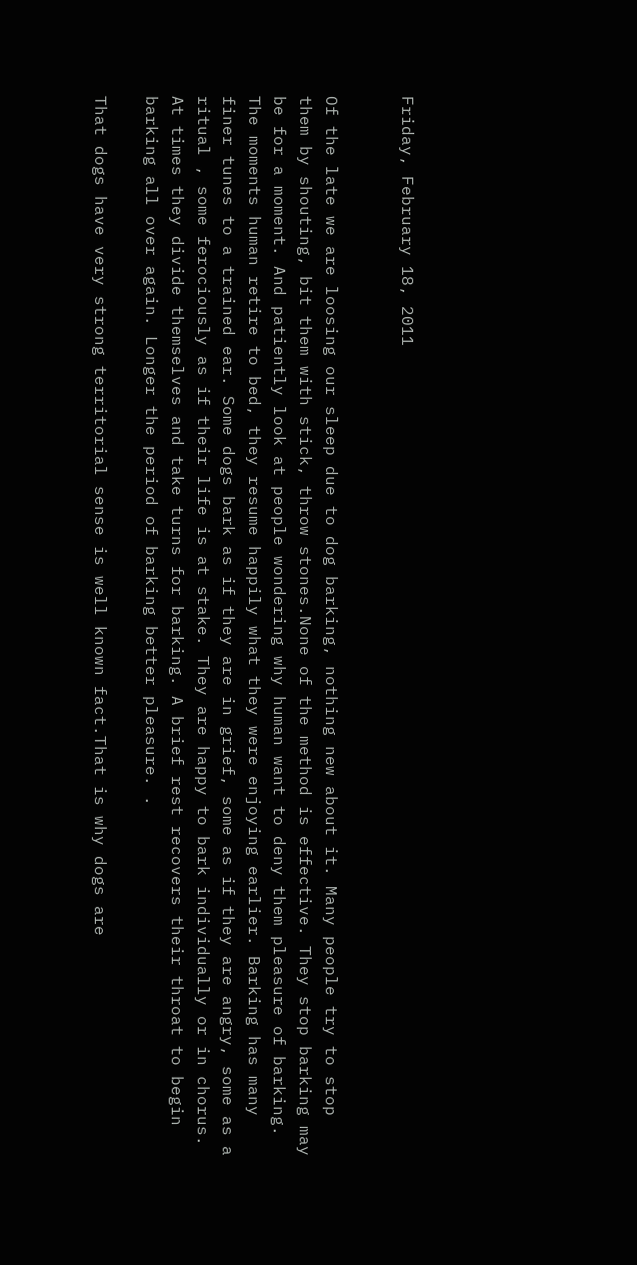Friday, February 18, 2011


Of the late we are loosing our sleep due to dog barking, nothing new about it. Many people try to stop them by shouting, bit them with stick, throw stones.None of the method is effective. They stop barking may be for a moment. And patiently look at people wondering why human want to deny them pleasure of barking. The moments human retire to bed, they resume happily what they were enjoying earlier. Barking has many finer tunes to a trained ear. Some dogs bark as if they are in grief, some as if they are angry, some as a ritual , some ferociously as if their life is at stake. They are happy to bark individually or in chorus. At times they divide themselves and take turns for barking. A brief rest recovers their throat to begin barking all over again. Longer the period of barking better pleasure. .

That dogs have very strong territorial sense is well known fact.That is why dogs are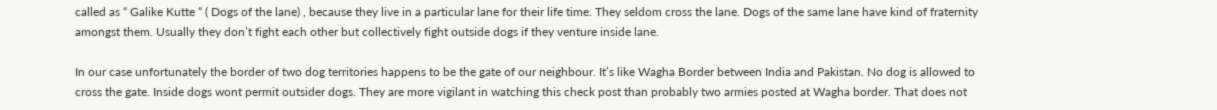called as “ Galike Kutte “ ( Dogs of the lane) , because they live in a particular lane for their life time. They seldom cross the lane. Dogs of the same lane have kind of fraternity amongst them. Usually they don’t fight each other but collectively fight outside dogs if they venture inside lane.

In our case unfortunately the border of two dog territories happens to be the gate of our neighbour. It’s like Wagha Border between India and Pakistan. No dog is allowed to cross the gate. Inside dogs wont permit outsider dogs. They are more vigilant in watching this check post than probably two armies posted at Wagha border. That does not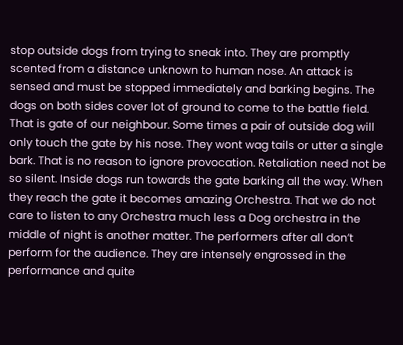stop outside dogs from trying to sneak into. They are promptly scented from a distance unknown to human nose. An attack is sensed and must be stopped immediately and barking begins. The dogs on both sides cover lot of ground to come to the battle field. That is gate of our neighbour. Some times a pair of outside dog will only touch the gate by his nose. They wont wag tails or utter a single bark. That is no reason to ignore provocation. Retaliation need not be so silent. Inside dogs run towards the gate barking all the way. When they reach the gate it becomes amazing Orchestra. That we do not care to listen to any Orchestra much less a Dog orchestra in the middle of night is another matter. The performers after all don’t perform for the audience. They are intensely engrossed in the performance and quite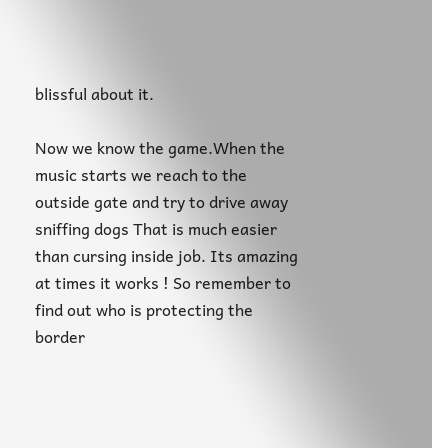blissful about it.

Now we know the game.When the music starts we reach to the outside gate and try to drive away sniffing dogs That is much easier than cursing inside job. Its amazing at times it works ! So remember to find out who is protecting the border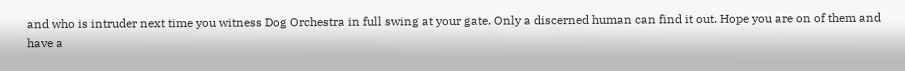and who is intruder next time you witness Dog Orchestra in full swing at your gate. Only a discerned human can find it out. Hope you are on of them and have a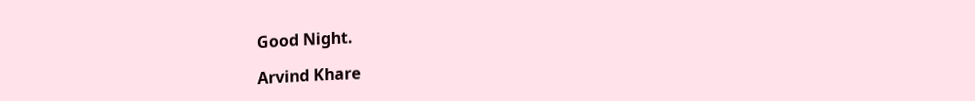Good Night.

Arvind Khare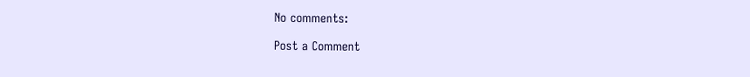No comments:

Post a Comment